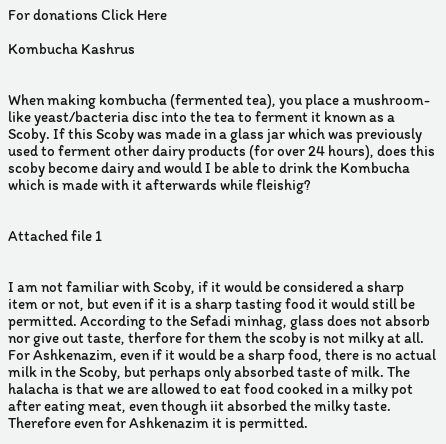For donations Click Here

Kombucha Kashrus


When making kombucha (fermented tea), you place a mushroom-like yeast/bacteria disc into the tea to ferment it known as a Scoby. If this Scoby was made in a glass jar which was previously used to ferment other dairy products (for over 24 hours), does this scoby become dairy and would I be able to drink the Kombucha which is made with it afterwards while fleishig?


Attached file 1


I am not familiar with Scoby, if it would be considered a sharp item or not, but even if it is a sharp tasting food it would still be permitted. According to the Sefadi minhag, glass does not absorb nor give out taste, therfore for them the scoby is not milky at all. For Ashkenazim, even if it would be a sharp food, there is no actual milk in the Scoby, but perhaps only absorbed taste of milk. The halacha is that we are allowed to eat food cooked in a milky pot after eating meat, even though iit absorbed the milky taste. Therefore even for Ashkenazim it is permitted.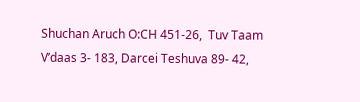Shuchan Aruch O:CH 451-26,  Tuv Taam V’daas 3- 183, Darcei Teshuva 89- 42,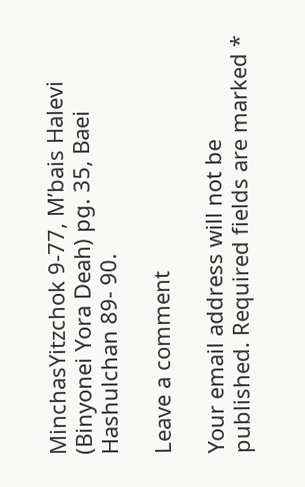MinchasYitzchok 9-77, M’bais Halevi (Binyonei Yora Deah) pg. 35, Baei Hashulchan 89- 90.

Leave a comment

Your email address will not be published. Required fields are marked *